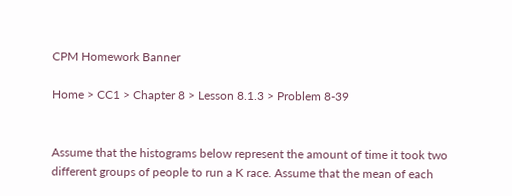CPM Homework Banner

Home > CC1 > Chapter 8 > Lesson 8.1.3 > Problem 8-39


Assume that the histograms below represent the amount of time it took two different groups of people to run a K race. Assume that the mean of each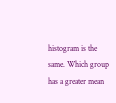histogram is the same. Which group has a greater mean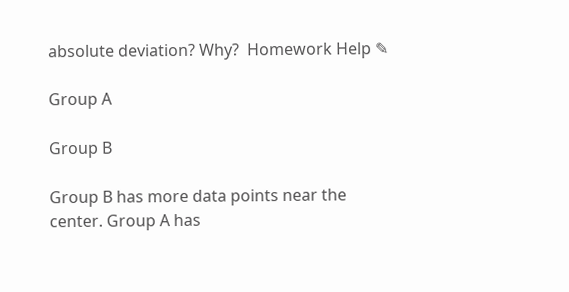absolute deviation? Why?  Homework Help ✎

Group A

Group B

Group B has more data points near the center. Group A has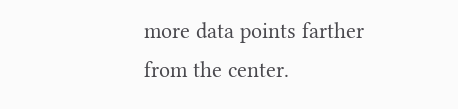more data points farther from the center.